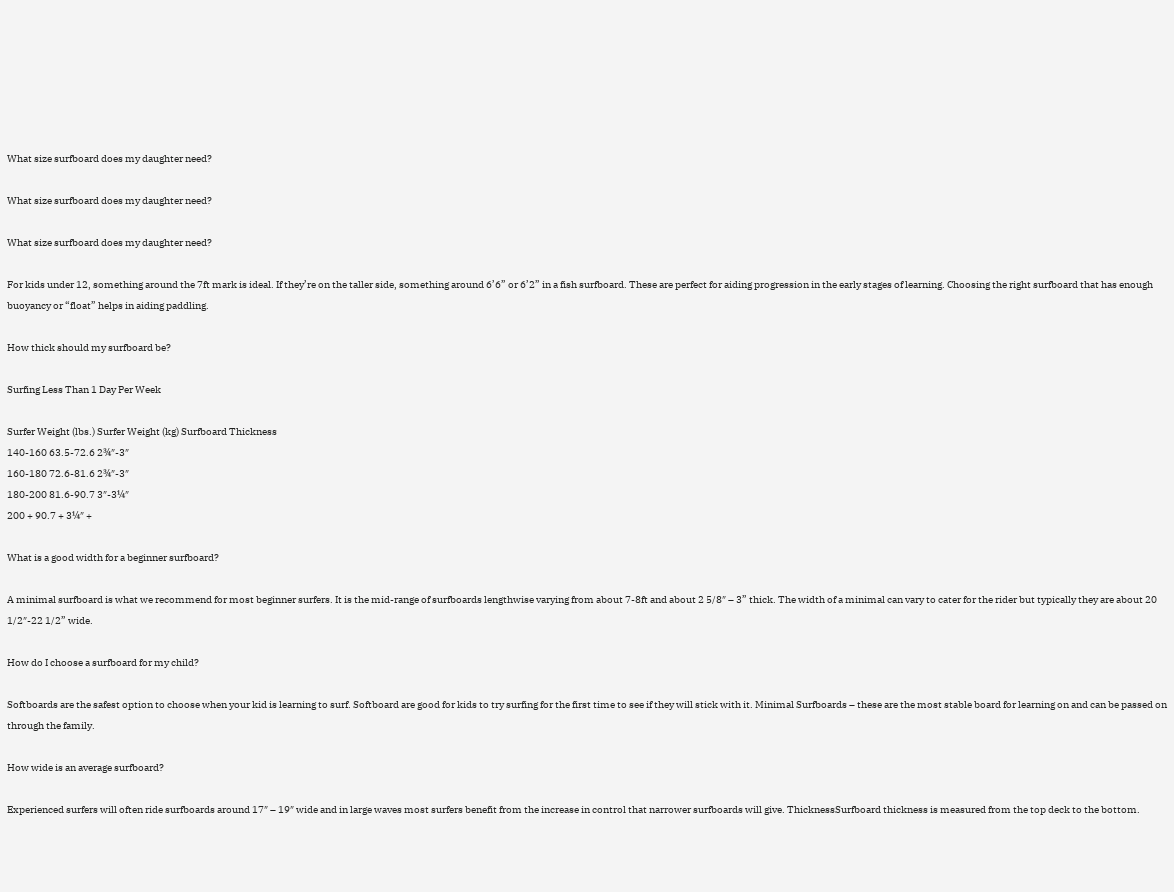What size surfboard does my daughter need?

What size surfboard does my daughter need?

What size surfboard does my daughter need?

For kids under 12, something around the 7ft mark is ideal. If they’re on the taller side, something around 6’6” or 6’2” in a fish surfboard. These are perfect for aiding progression in the early stages of learning. Choosing the right surfboard that has enough buoyancy or “float” helps in aiding paddling.

How thick should my surfboard be?

Surfing Less Than 1 Day Per Week

Surfer Weight (lbs.) Surfer Weight (kg) Surfboard Thickness
140-160 63.5-72.6 2¾″-3″
160-180 72.6-81.6 2¾″-3″
180-200 81.6-90.7 3″-3¼″
200 + 90.7 + 3¼″ +

What is a good width for a beginner surfboard?

A minimal surfboard is what we recommend for most beginner surfers. It is the mid-range of surfboards lengthwise varying from about 7-8ft and about 2 5/8″ – 3” thick. The width of a minimal can vary to cater for the rider but typically they are about 20 1/2″-22 1/2” wide.

How do I choose a surfboard for my child?

Softboards are the safest option to choose when your kid is learning to surf. Softboard are good for kids to try surfing for the first time to see if they will stick with it. Minimal Surfboards – these are the most stable board for learning on and can be passed on through the family.

How wide is an average surfboard?

Experienced surfers will often ride surfboards around 17″ – 19″ wide and in large waves most surfers benefit from the increase in control that narrower surfboards will give. ThicknessSurfboard thickness is measured from the top deck to the bottom.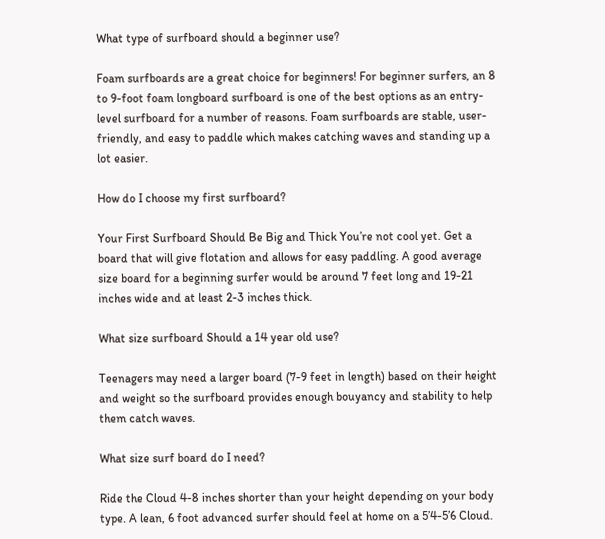What type of surfboard should a beginner use?

Foam surfboards are a great choice for beginners! For beginner surfers, an 8 to 9-foot foam longboard surfboard is one of the best options as an entry-level surfboard for a number of reasons. Foam surfboards are stable, user-friendly, and easy to paddle which makes catching waves and standing up a lot easier.

How do I choose my first surfboard?

Your First Surfboard Should Be Big and Thick You’re not cool yet. Get a board that will give flotation and allows for easy paddling. A good average size board for a beginning surfer would be around 7 feet long and 19-21 inches wide and at least 2-3 inches thick.

What size surfboard Should a 14 year old use?

Teenagers may need a larger board (7-9 feet in length) based on their height and weight so the surfboard provides enough bouyancy and stability to help them catch waves.

What size surf board do I need?

Ride the Cloud 4-8 inches shorter than your height depending on your body type. A lean, 6 foot advanced surfer should feel at home on a 5’4-5’6 Cloud.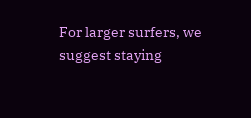For larger surfers, we suggest staying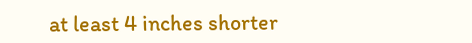at least 4 inches shorter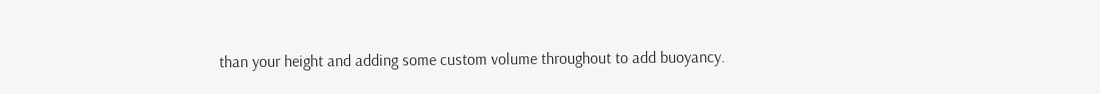than your height and adding some custom volume throughout to add buoyancy.